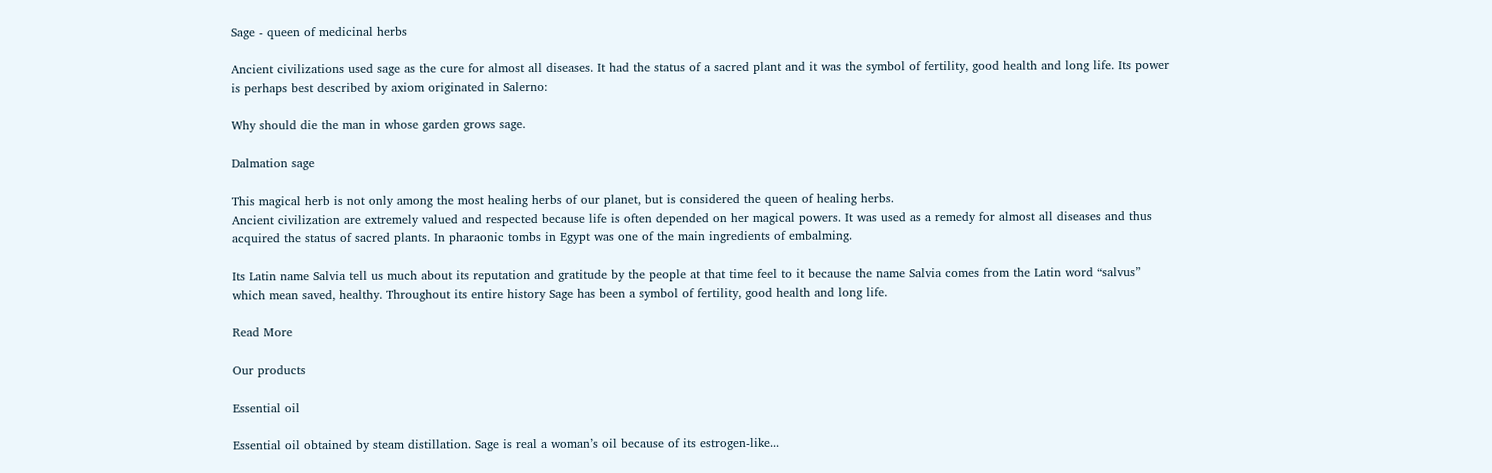Sage - queen of medicinal herbs

Ancient civilizations used sage as the cure for almost all diseases. It had the status of a sacred plant and it was the symbol of fertility, good health and long life. Its power is perhaps best described by axiom originated in Salerno:

Why should die the man in whose garden grows sage.

Dalmation sage

This magical herb is not only among the most healing herbs of our planet, but is considered the queen of healing herbs.
Ancient civilization are extremely valued and respected because life is often depended on her magical powers. It was used as a remedy for almost all diseases and thus acquired the status of sacred plants. In pharaonic tombs in Egypt was one of the main ingredients of embalming.

Its Latin name Salvia tell us much about its reputation and gratitude by the people at that time feel to it because the name Salvia comes from the Latin word “salvus” which mean saved, healthy. Throughout its entire history Sage has been a symbol of fertility, good health and long life.

Read More

Our products

Essential oil

Essential oil obtained by steam distillation. Sage is real a woman’s oil because of its estrogen-like...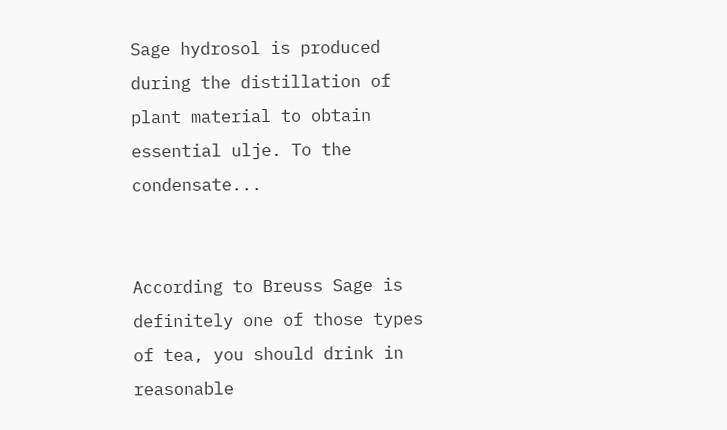Sage hydrosol is produced during the distillation of plant material to obtain essential ulje. To the condensate...


According to Breuss Sage is definitely one of those types of tea, you should drink in reasonable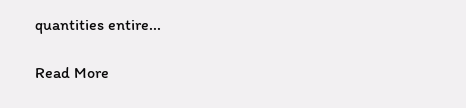quantities entire...

Read More